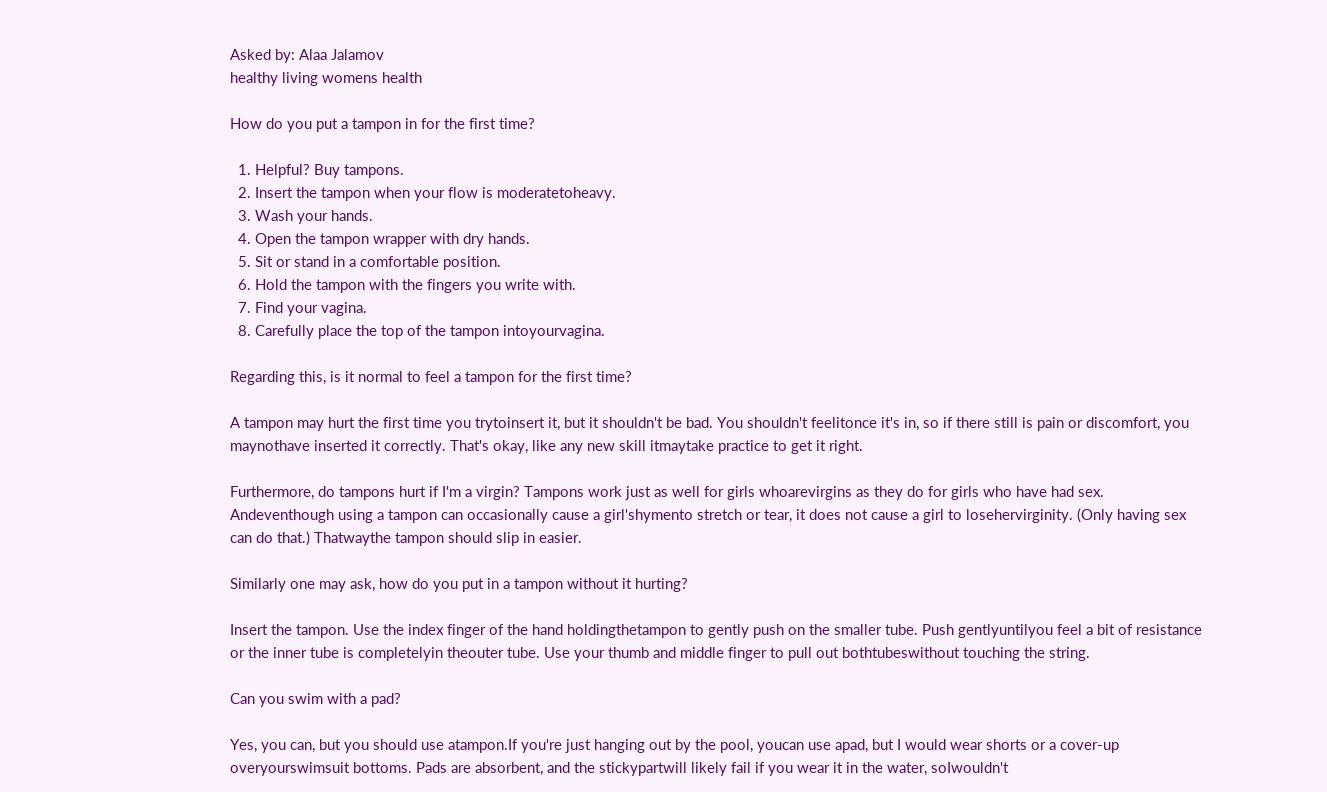Asked by: Alaa Jalamov
healthy living womens health

How do you put a tampon in for the first time?

  1. Helpful? Buy tampons.
  2. Insert the tampon when your flow is moderatetoheavy.
  3. Wash your hands.
  4. Open the tampon wrapper with dry hands.
  5. Sit or stand in a comfortable position.
  6. Hold the tampon with the fingers you write with.
  7. Find your vagina.
  8. Carefully place the top of the tampon intoyourvagina.

Regarding this, is it normal to feel a tampon for the first time?

A tampon may hurt the first time you trytoinsert it, but it shouldn't be bad. You shouldn't feelitonce it's in, so if there still is pain or discomfort, you maynothave inserted it correctly. That's okay, like any new skill itmaytake practice to get it right.

Furthermore, do tampons hurt if I'm a virgin? Tampons work just as well for girls whoarevirgins as they do for girls who have had sex. Andeventhough using a tampon can occasionally cause a girl'shymento stretch or tear, it does not cause a girl to losehervirginity. (Only having sex can do that.) Thatwaythe tampon should slip in easier.

Similarly one may ask, how do you put in a tampon without it hurting?

Insert the tampon. Use the index finger of the hand holdingthetampon to gently push on the smaller tube. Push gentlyuntilyou feel a bit of resistance or the inner tube is completelyin theouter tube. Use your thumb and middle finger to pull out bothtubeswithout touching the string.

Can you swim with a pad?

Yes, you can, but you should use atampon.If you're just hanging out by the pool, youcan use apad, but I would wear shorts or a cover-up overyourswimsuit bottoms. Pads are absorbent, and the stickypartwill likely fail if you wear it in the water, soIwouldn't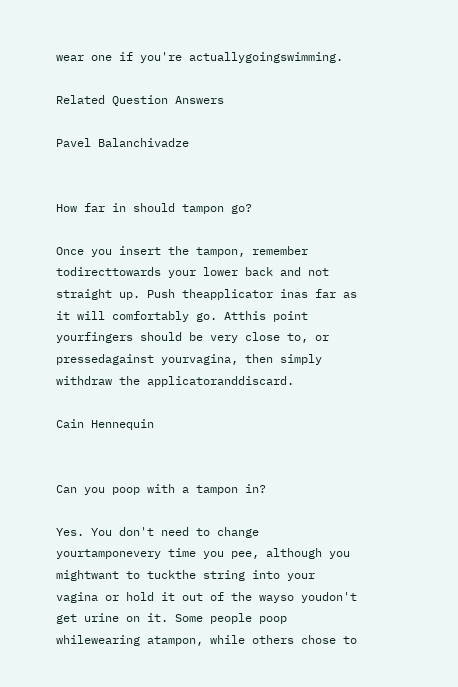wear one if you're actuallygoingswimming.

Related Question Answers

Pavel Balanchivadze


How far in should tampon go?

Once you insert the tampon, remember todirecttowards your lower back and not straight up. Push theapplicator inas far as it will comfortably go. Atthis point yourfingers should be very close to, or pressedagainst yourvagina, then simply withdraw the applicatoranddiscard.

Cain Hennequin


Can you poop with a tampon in?

Yes. You don't need to change yourtamponevery time you pee, although you mightwant to tuckthe string into your vagina or hold it out of the wayso youdon't get urine on it. Some people poop whilewearing atampon, while others chose to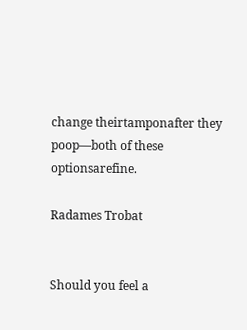change theirtamponafter they poop—both of these optionsarefine.

Radames Trobat


Should you feel a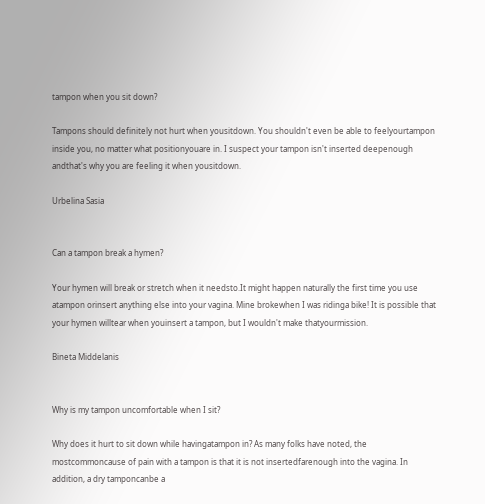tampon when you sit down?

Tampons should definitely not hurt when yousitdown. You shouldn't even be able to feelyourtampon inside you, no matter what positionyouare in. I suspect your tampon isn't inserted deepenough andthat's why you are feeling it when yousitdown.

Urbelina Sasia


Can a tampon break a hymen?

Your hymen will break or stretch when it needsto.It might happen naturally the first time you use atampon orinsert anything else into your vagina. Mine brokewhen I was ridinga bike! It is possible that your hymen willtear when youinsert a tampon, but I wouldn't make thatyourmission.

Bineta Middelanis


Why is my tampon uncomfortable when I sit?

Why does it hurt to sit down while havingatampon in? As many folks have noted, the mostcommoncause of pain with a tampon is that it is not insertedfarenough into the vagina. In addition, a dry tamponcanbe a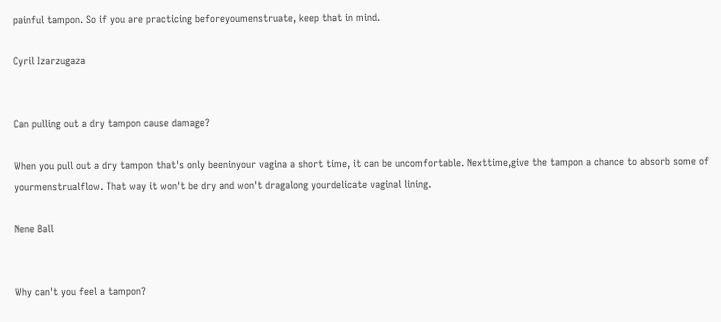painful tampon. So if you are practicing beforeyoumenstruate, keep that in mind.

Cyril Izarzugaza


Can pulling out a dry tampon cause damage?

When you pull out a dry tampon that's only beeninyour vagina a short time, it can be uncomfortable. Nexttime,give the tampon a chance to absorb some of yourmenstrualflow. That way it won't be dry and won't dragalong yourdelicate vaginal lining.

Nene Ball


Why can't you feel a tampon?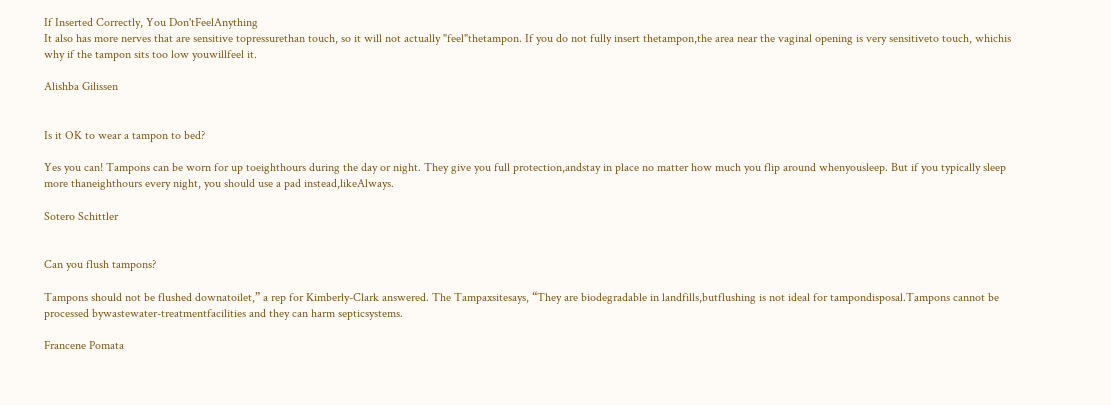If Inserted Correctly, You Don'tFeelAnything
It also has more nerves that are sensitive topressurethan touch, so it will not actually "feel"thetampon. If you do not fully insert thetampon,the area near the vaginal opening is very sensitiveto touch, whichis why if the tampon sits too low youwillfeel it.

Alishba Gilissen


Is it OK to wear a tampon to bed?

Yes you can! Tampons can be worn for up toeighthours during the day or night. They give you full protection,andstay in place no matter how much you flip around whenyousleep. But if you typically sleep more thaneighthours every night, you should use a pad instead,likeAlways.

Sotero Schittler


Can you flush tampons?

Tampons should not be flushed downatoilet,” a rep for Kimberly-Clark answered. The Tampaxsitesays, “They are biodegradable in landfills,butflushing is not ideal for tampondisposal.Tampons cannot be processed bywastewater-treatmentfacilities and they can harm septicsystems.

Francene Pomata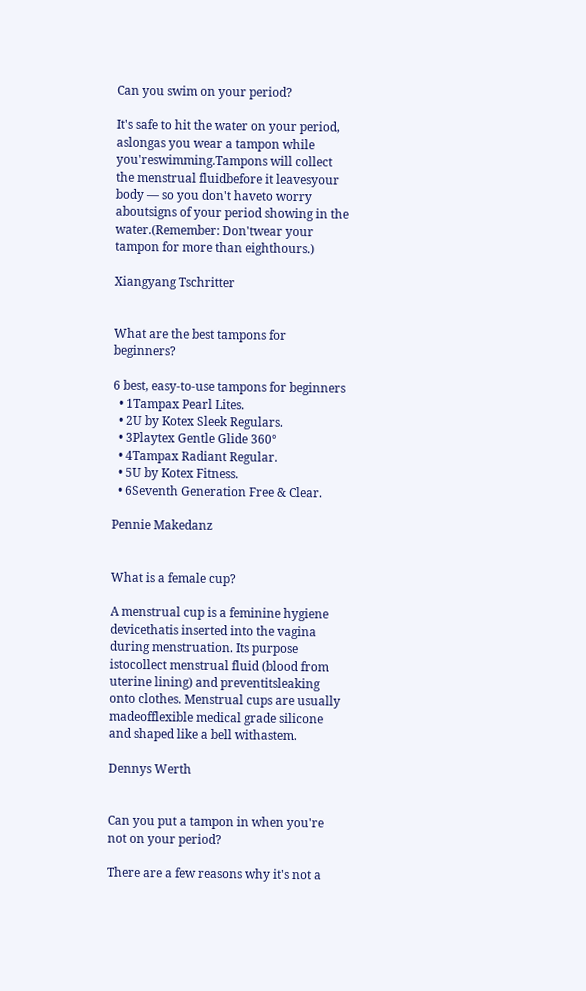Can you swim on your period?

It's safe to hit the water on your period, aslongas you wear a tampon while you'reswimming.Tampons will collect the menstrual fluidbefore it leavesyour body — so you don't haveto worry aboutsigns of your period showing in the water.(Remember: Don'twear your tampon for more than eighthours.)

Xiangyang Tschritter


What are the best tampons for beginners?

6 best, easy-to-use tampons for beginners
  • 1Tampax Pearl Lites.
  • 2U by Kotex Sleek Regulars.
  • 3Playtex Gentle Glide 360°
  • 4Tampax Radiant Regular.
  • 5U by Kotex Fitness.
  • 6Seventh Generation Free & Clear.

Pennie Makedanz


What is a female cup?

A menstrual cup is a feminine hygiene devicethatis inserted into the vagina during menstruation. Its purpose istocollect menstrual fluid (blood from uterine lining) and preventitsleaking onto clothes. Menstrual cups are usually madeofflexible medical grade silicone and shaped like a bell withastem.

Dennys Werth


Can you put a tampon in when you're not on your period?

There are a few reasons why it's not a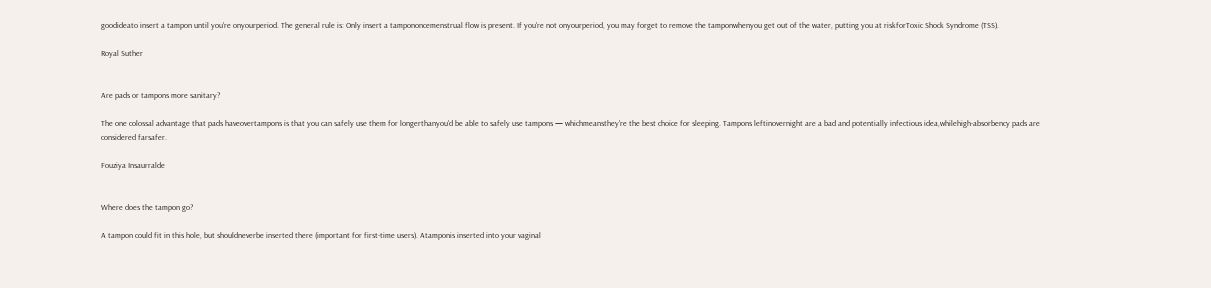goodideato insert a tampon until you're onyourperiod. The general rule is: Only insert a tampononcemenstrual flow is present. If you're not onyourperiod, you may forget to remove the tamponwhenyou get out of the water, putting you at riskforToxic Shock Syndrome (TSS).

Royal Suther


Are pads or tampons more sanitary?

The one colossal advantage that pads haveovertampons is that you can safely use them for longerthanyou'd be able to safely use tampons — whichmeansthey're the best choice for sleeping. Tampons leftinovernight are a bad and potentially infectious idea,whilehigh-absorbency pads are considered farsafer.

Fouziya Insaurralde


Where does the tampon go?

A tampon could fit in this hole, but shouldneverbe inserted there (important for first-time users). Atamponis inserted into your vaginal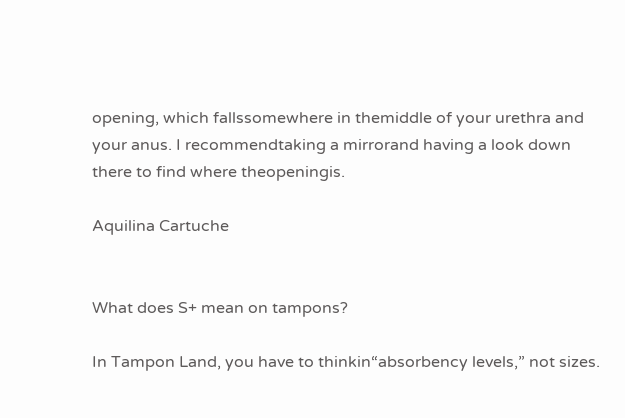opening, which fallssomewhere in themiddle of your urethra and your anus. I recommendtaking a mirrorand having a look down there to find where theopeningis.

Aquilina Cartuche


What does S+ mean on tampons?

In Tampon Land, you have to thinkin“absorbency levels,” not sizes.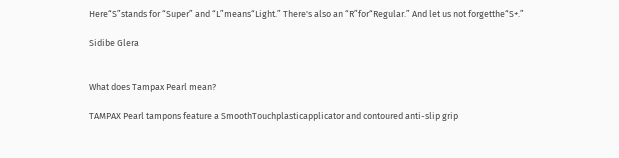Here“S”stands for “Super” and “L”means“Light.” There's also an “R”for“Regular.” And let us not forgetthe“S+.”

Sidibe Glera


What does Tampax Pearl mean?

TAMPAX Pearl tampons feature a SmoothTouchplasticapplicator and contoured anti-slip grip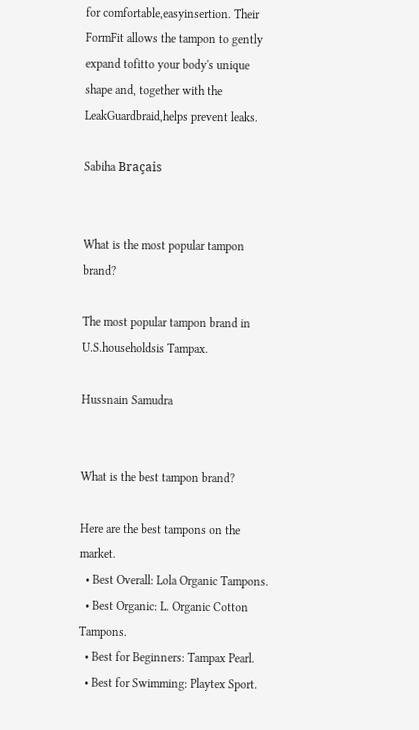for comfortable,easyinsertion. Their FormFit allows the tampon to gently expand tofitto your body's unique shape and, together with the LeakGuardbraid,helps prevent leaks.

Sabiha Braçais


What is the most popular tampon brand?

The most popular tampon brand in U.S.householdsis Tampax.

Hussnain Samudra


What is the best tampon brand?

Here are the best tampons on the market.
  • Best Overall: Lola Organic Tampons.
  • Best Organic: L. Organic Cotton Tampons.
  • Best for Beginners: Tampax Pearl.
  • Best for Swimming: Playtex Sport.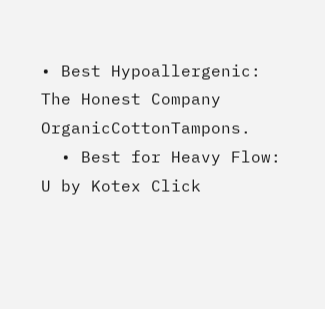• Best Hypoallergenic: The Honest Company OrganicCottonTampons.
  • Best for Heavy Flow: U by Kotex Click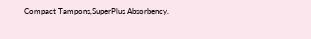Compact Tampons,SuperPlus Absorbency.